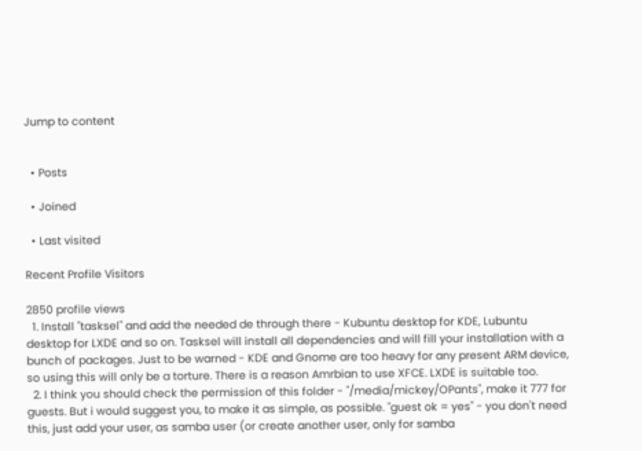Jump to content


  • Posts

  • Joined

  • Last visited

Recent Profile Visitors

2850 profile views
  1. Install "tasksel" and add the needed de through there - Kubuntu desktop for KDE, Lubuntu desktop for LXDE and so on. Tasksel will install all dependencies and will fill your installation with a bunch of packages. Just to be warned - KDE and Gnome are too heavy for any present ARM device, so using this will only be a torture. There is a reason Amrbian to use XFCE. LXDE is suitable too.
  2. I think you should check the permission of this folder - "/media/mickey/OPants", make it 777 for guests. But i would suggest you, to make it as simple, as possible. "guest ok = yes" - you don't need this, just add your user, as samba user (or create another user, only for samba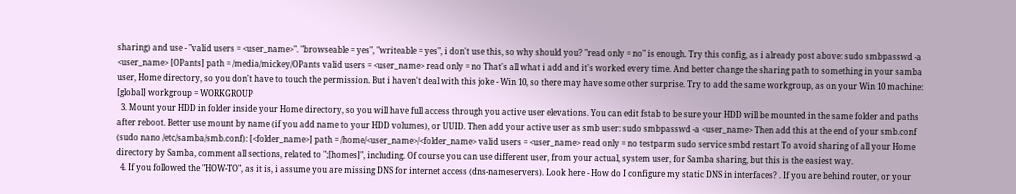sharing) and use - "valid users = <user_name>". "browseable = yes", "writeable = yes", i don't use this, so why should you? "read only = no" is enough. Try this config, as i already post above: sudo smbpasswd -a <user_name> [OPants] path = /media/mickey/OPants valid users = <user_name> read only = no That's all what i add and it's worked every time. And better change the sharing path to something in your samba user, Home directory, so you don't have to touch the permission. But i haven't deal with this joke - Win 10, so there may have some other surprise. Try to add the same workgroup, as on your Win 10 machine: [global] workgroup = WORKGROUP
  3. Mount your HDD in folder inside your Home directory, so you will have full access through you active user elevations. You can edit fstab to be sure your HDD will be mounted in the same folder and paths after reboot. Better use mount by name (if you add name to your HDD volumes), or UUID. Then add your active user as smb user: sudo smbpasswd -a <user_name> Then add this at the end of your smb.conf (sudo nano /etc/samba/smb.conf): [<folder_name>] path = /home/<user_name>/<folder_name> valid users = <user_name> read only = no testparm sudo service smbd restart To avoid sharing of all your Home directory by Samba, comment all sections, related to ";[homes]", including. Of course you can use different user, from your actual, system user, for Samba sharing, but this is the easiest way.
  4. If you followed the "HOW-TO", as it is, i assume you are missing DNS for internet access (dns-nameservers). Look here - How do I configure my static DNS in interfaces? . If you are behind router, or your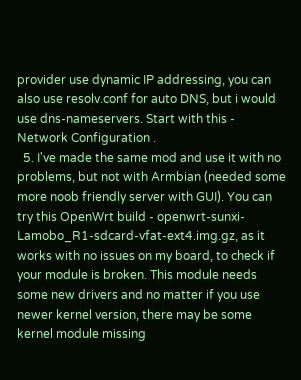provider use dynamic IP addressing, you can also use resolv.conf for auto DNS, but i would use dns-nameservers. Start with this - Network Configuration .
  5. I've made the same mod and use it with no problems, but not with Armbian (needed some more noob friendly server with GUI). You can try this OpenWrt build - openwrt-sunxi-Lamobo_R1-sdcard-vfat-ext4.img.gz, as it works with no issues on my board, to check if your module is broken. This module needs some new drivers and no matter if you use newer kernel version, there may be some kernel module missing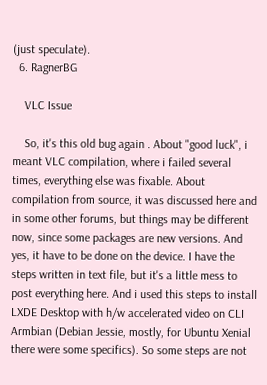(just speculate).
  6. RagnerBG

    VLC Issue

    So, it's this old bug again . About "good luck", i meant VLC compilation, where i failed several times, everything else was fixable. About compilation from source, it was discussed here and in some other forums, but things may be different now, since some packages are new versions. And yes, it have to be done on the device. I have the steps written in text file, but it's a little mess to post everything here. And i used this steps to install LXDE Desktop with h/w accelerated video on CLI Armbian (Debian Jessie, mostly, for Ubuntu Xenial there were some specifics). So some steps are not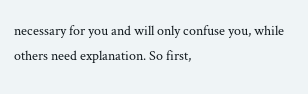necessary for you and will only confuse you, while others need explanation. So first,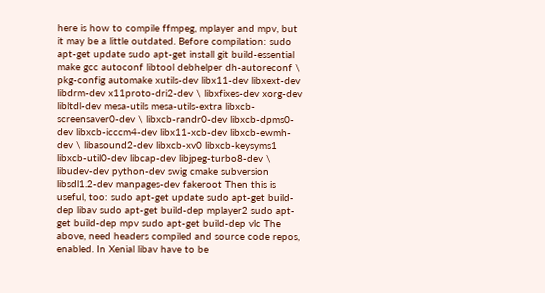here is how to compile ffmpeg, mplayer and mpv, but it may be a little outdated. Before compilation: sudo apt-get update sudo apt-get install git build-essential make gcc autoconf libtool debhelper dh-autoreconf \ pkg-config automake xutils-dev libx11-dev libxext-dev libdrm-dev x11proto-dri2-dev \ libxfixes-dev xorg-dev libltdl-dev mesa-utils mesa-utils-extra libxcb-screensaver0-dev \ libxcb-randr0-dev libxcb-dpms0-dev libxcb-icccm4-dev libx11-xcb-dev libxcb-ewmh-dev \ libasound2-dev libxcb-xv0 libxcb-keysyms1 libxcb-util0-dev libcap-dev libjpeg-turbo8-dev \ libudev-dev python-dev swig cmake subversion libsdl1.2-dev manpages-dev fakeroot Then this is useful, too: sudo apt-get update sudo apt-get build-dep libav sudo apt-get build-dep mplayer2 sudo apt-get build-dep mpv sudo apt-get build-dep vlc The above, need headers compiled and source code repos, enabled. In Xenial libav have to be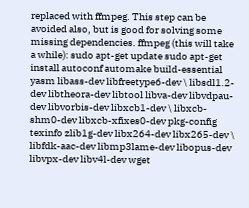replaced with ffmpeg. This step can be avoided also, but is good for solving some missing dependencies. ffmpeg (this will take a while): sudo apt-get update sudo apt-get install autoconf automake build-essential yasm libass-dev libfreetype6-dev \ libsdl1.2-dev libtheora-dev libtool libva-dev libvdpau-dev libvorbis-dev libxcb1-dev \ libxcb-shm0-dev libxcb-xfixes0-dev pkg-config texinfo zlib1g-dev libx264-dev libx265-dev \ libfdk-aac-dev libmp3lame-dev libopus-dev libvpx-dev libv4l-dev wget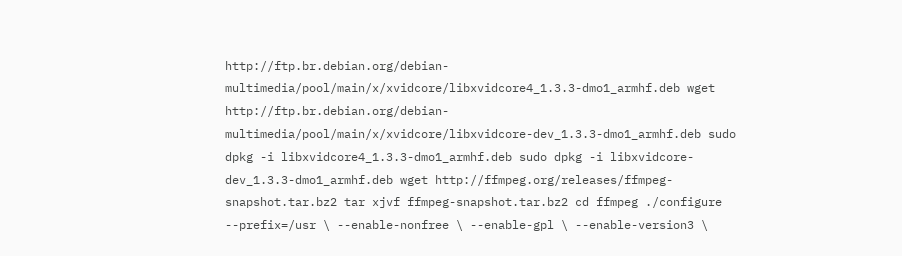http://ftp.br.debian.org/debian-multimedia/pool/main/x/xvidcore/libxvidcore4_1.3.3-dmo1_armhf.deb wget http://ftp.br.debian.org/debian-multimedia/pool/main/x/xvidcore/libxvidcore-dev_1.3.3-dmo1_armhf.deb sudo dpkg -i libxvidcore4_1.3.3-dmo1_armhf.deb sudo dpkg -i libxvidcore-dev_1.3.3-dmo1_armhf.deb wget http://ffmpeg.org/releases/ffmpeg-snapshot.tar.bz2 tar xjvf ffmpeg-snapshot.tar.bz2 cd ffmpeg ./configure --prefix=/usr \ --enable-nonfree \ --enable-gpl \ --enable-version3 \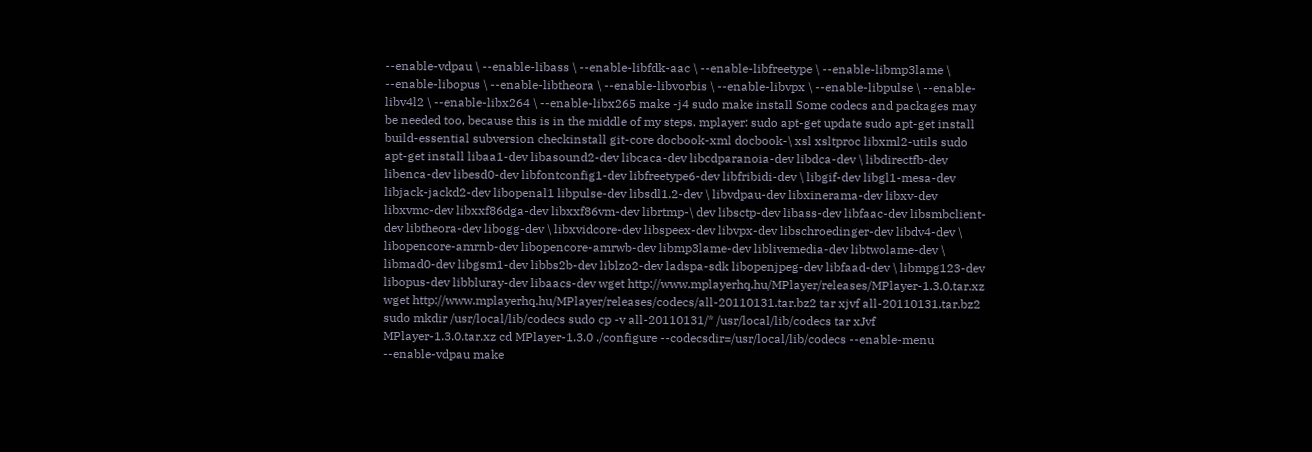--enable-vdpau \ --enable-libass \ --enable-libfdk-aac \ --enable-libfreetype \ --enable-libmp3lame \ --enable-libopus \ --enable-libtheora \ --enable-libvorbis \ --enable-libvpx \ --enable-libpulse \ --enable-libv4l2 \ --enable-libx264 \ --enable-libx265 make -j4 sudo make install Some codecs and packages may be needed too, because this is in the middle of my steps. mplayer: sudo apt-get update sudo apt-get install build-essential subversion checkinstall git-core docbook-xml docbook-\ xsl xsltproc libxml2-utils sudo apt-get install libaa1-dev libasound2-dev libcaca-dev libcdparanoia-dev libdca-dev \ libdirectfb-dev libenca-dev libesd0-dev libfontconfig1-dev libfreetype6-dev libfribidi-dev \ libgif-dev libgl1-mesa-dev libjack-jackd2-dev libopenal1 libpulse-dev libsdl1.2-dev \ libvdpau-dev libxinerama-dev libxv-dev libxvmc-dev libxxf86dga-dev libxxf86vm-dev librtmp-\ dev libsctp-dev libass-dev libfaac-dev libsmbclient-dev libtheora-dev libogg-dev \ libxvidcore-dev libspeex-dev libvpx-dev libschroedinger-dev libdv4-dev \ libopencore-amrnb-dev libopencore-amrwb-dev libmp3lame-dev liblivemedia-dev libtwolame-dev \ libmad0-dev libgsm1-dev libbs2b-dev liblzo2-dev ladspa-sdk libopenjpeg-dev libfaad-dev \ libmpg123-dev libopus-dev libbluray-dev libaacs-dev wget http://www.mplayerhq.hu/MPlayer/releases/MPlayer-1.3.0.tar.xz wget http://www.mplayerhq.hu/MPlayer/releases/codecs/all-20110131.tar.bz2 tar xjvf all-20110131.tar.bz2 sudo mkdir /usr/local/lib/codecs sudo cp -v all-20110131/* /usr/local/lib/codecs tar xJvf MPlayer-1.3.0.tar.xz cd MPlayer-1.3.0 ./configure --codecsdir=/usr/local/lib/codecs --enable-menu --enable-vdpau make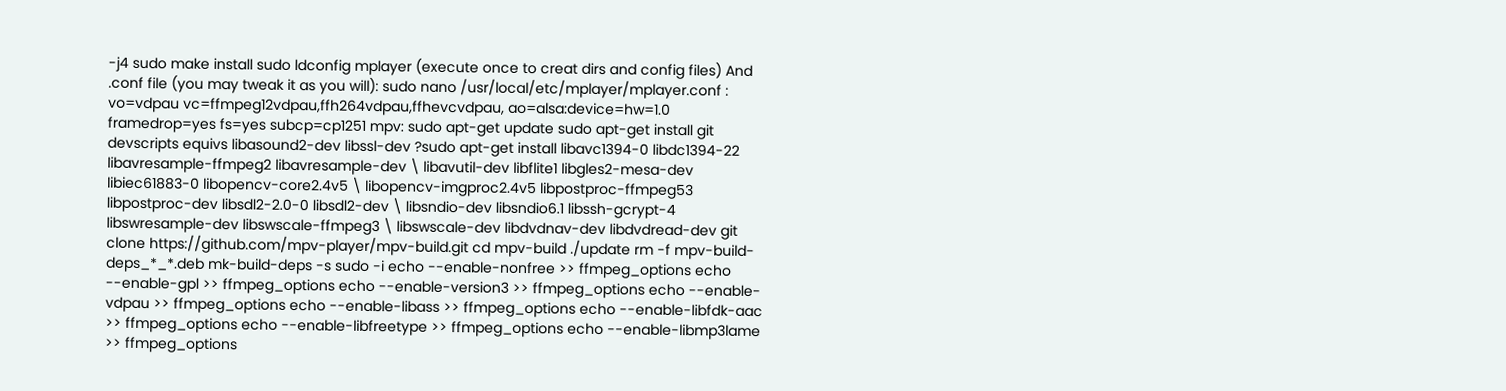-j4 sudo make install sudo ldconfig mplayer (execute once to creat dirs and config files) And .conf file (you may tweak it as you will): sudo nano /usr/local/etc/mplayer/mplayer.conf : vo=vdpau vc=ffmpeg12vdpau,ffh264vdpau,ffhevcvdpau, ao=alsa:device=hw=1.0 framedrop=yes fs=yes subcp=cp1251 mpv: sudo apt-get update sudo apt-get install git devscripts equivs libasound2-dev libssl-dev ?sudo apt-get install libavc1394-0 libdc1394-22 libavresample-ffmpeg2 libavresample-dev \ libavutil-dev libflite1 libgles2-mesa-dev libiec61883-0 libopencv-core2.4v5 \ libopencv-imgproc2.4v5 libpostproc-ffmpeg53 libpostproc-dev libsdl2-2.0-0 libsdl2-dev \ libsndio-dev libsndio6.1 libssh-gcrypt-4 libswresample-dev libswscale-ffmpeg3 \ libswscale-dev libdvdnav-dev libdvdread-dev git clone https://github.com/mpv-player/mpv-build.git cd mpv-build ./update rm -f mpv-build-deps_*_*.deb mk-build-deps -s sudo -i echo --enable-nonfree >> ffmpeg_options echo --enable-gpl >> ffmpeg_options echo --enable-version3 >> ffmpeg_options echo --enable-vdpau >> ffmpeg_options echo --enable-libass >> ffmpeg_options echo --enable-libfdk-aac >> ffmpeg_options echo --enable-libfreetype >> ffmpeg_options echo --enable-libmp3lame >> ffmpeg_options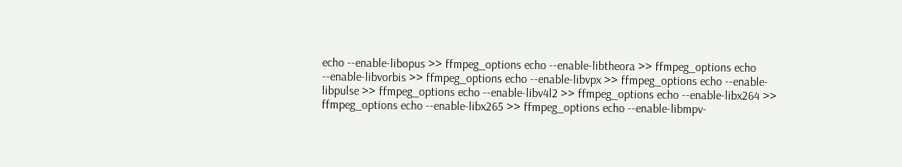echo --enable-libopus >> ffmpeg_options echo --enable-libtheora >> ffmpeg_options echo --enable-libvorbis >> ffmpeg_options echo --enable-libvpx >> ffmpeg_options echo --enable-libpulse >> ffmpeg_options echo --enable-libv4l2 >> ffmpeg_options echo --enable-libx264 >> ffmpeg_options echo --enable-libx265 >> ffmpeg_options echo --enable-libmpv-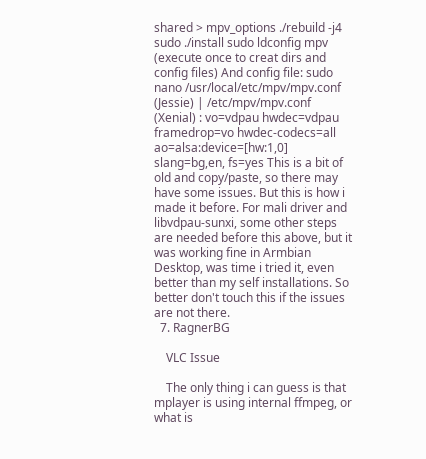shared > mpv_options ./rebuild -j4 sudo ./install sudo ldconfig mpv (execute once to creat dirs and config files) And config file: sudo nano /usr/local/etc/mpv/mpv.conf (Jessie) | /etc/mpv/mpv.conf (Xenial) : vo=vdpau hwdec=vdpau framedrop=vo hwdec-codecs=all ao=alsa:device=[hw:1,0] slang=bg,en, fs=yes This is a bit of old and copy/paste, so there may have some issues. But this is how i made it before. For mali driver and libvdpau-sunxi, some other steps are needed before this above, but it was working fine in Armbian Desktop, was time i tried it, even better than my self installations. So better don't touch this if the issues are not there.
  7. RagnerBG

    VLC Issue

    The only thing i can guess is that mplayer is using internal ffmpeg, or what is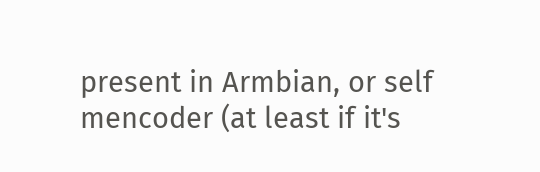present in Armbian, or self mencoder (at least if it's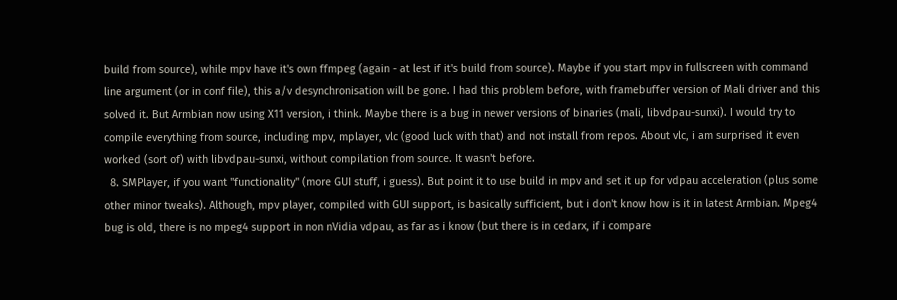build from source), while mpv have it's own ffmpeg (again - at lest if it's build from source). Maybe if you start mpv in fullscreen with command line argument (or in conf file), this a/v desynchronisation will be gone. I had this problem before, with framebuffer version of Mali driver and this solved it. But Armbian now using X11 version, i think. Maybe there is a bug in newer versions of binaries (mali, libvdpau-sunxi). I would try to compile everything from source, including mpv, mplayer, vlc (good luck with that) and not install from repos. About vlc, i am surprised it even worked (sort of) with libvdpau-sunxi, without compilation from source. It wasn't before.
  8. SMPlayer, if you want "functionality" (more GUI stuff, i guess). But point it to use build in mpv and set it up for vdpau acceleration (plus some other minor tweaks). Although, mpv player, compiled with GUI support, is basically sufficient, but i don't know how is it in latest Armbian. Mpeg4 bug is old, there is no mpeg4 support in non nVidia vdpau, as far as i know (but there is in cedarx, if i compare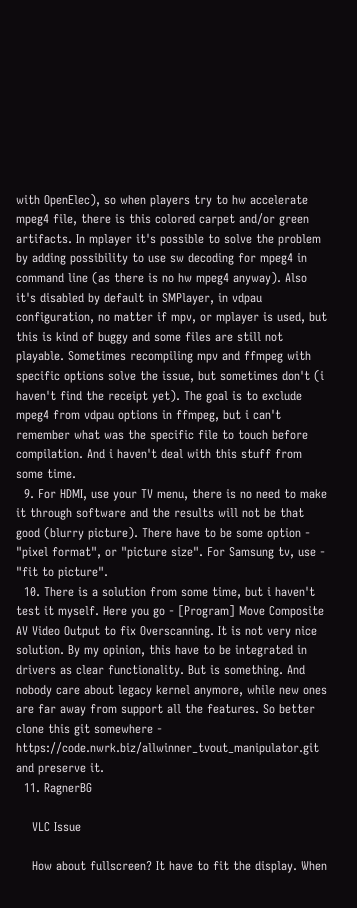with OpenElec), so when players try to hw accelerate mpeg4 file, there is this colored carpet and/or green artifacts. In mplayer it's possible to solve the problem by adding possibility to use sw decoding for mpeg4 in command line (as there is no hw mpeg4 anyway). Also it's disabled by default in SMPlayer, in vdpau configuration, no matter if mpv, or mplayer is used, but this is kind of buggy and some files are still not playable. Sometimes recompiling mpv and ffmpeg with specific options solve the issue, but sometimes don't (i haven't find the receipt yet). The goal is to exclude mpeg4 from vdpau options in ffmpeg, but i can't remember what was the specific file to touch before compilation. And i haven't deal with this stuff from some time.
  9. For HDMI, use your TV menu, there is no need to make it through software and the results will not be that good (blurry picture). There have to be some option - "pixel format", or "picture size". For Samsung tv, use - "fit to picture".
  10. There is a solution from some time, but i haven't test it myself. Here you go - [Program] Move Composite AV Video Output to fix Overscanning. It is not very nice solution. By my opinion, this have to be integrated in drivers as clear functionality. But is something. And nobody care about legacy kernel anymore, while new ones are far away from support all the features. So better clone this git somewhere - https://code.nwrk.biz/allwinner_tvout_manipulator.git and preserve it.
  11. RagnerBG

    VLC Issue

    How about fullscreen? It have to fit the display. When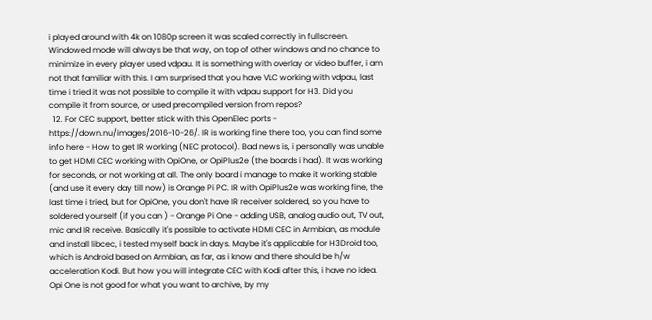i played around with 4k on 1080p screen it was scaled correctly in fullscreen. Windowed mode will always be that way, on top of other windows and no chance to minimize in every player used vdpau. It is something with overlay or video buffer, i am not that familiar with this. I am surprised that you have VLC working with vdpau, last time i tried it was not possible to compile it with vdpau support for H3. Did you compile it from source, or used precompiled version from repos?
  12. For CEC support, better stick with this OpenElec ports - https://down.nu/images/2016-10-26/. IR is working fine there too, you can find some info here - How to get IR working (NEC protocol). Bad news is, i personally was unable to get HDMI CEC working with OpiOne, or OpiPlus2e (the boards i had). It was working for seconds, or not working at all. The only board i manage to make it working stable (and use it every day till now) is Orange Pi PC. IR with OpiPlus2e was working fine, the last time i tried, but for OpiOne, you don't have IR receiver soldered, so you have to soldered yourself (if you can ) - Orange Pi One - adding USB, analog audio out, TV out, mic and IR receive. Basically it's possible to activate HDMI CEC in Armbian, as module and install libcec, i tested myself back in days. Maybe it's applicable for H3Droid too, which is Android based on Armbian, as far, as i know and there should be h/w acceleration Kodi. But how you will integrate CEC with Kodi after this, i have no idea. Opi One is not good for what you want to archive, by my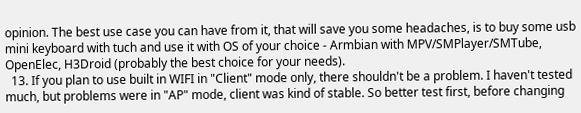opinion. The best use case you can have from it, that will save you some headaches, is to buy some usb mini keyboard with tuch and use it with OS of your choice - Armbian with MPV/SMPlayer/SMTube, OpenElec, H3Droid (probably the best choice for your needs).
  13. If you plan to use built in WIFI in "Client" mode only, there shouldn't be a problem. I haven't tested much, but problems were in "AP" mode, client was kind of stable. So better test first, before changing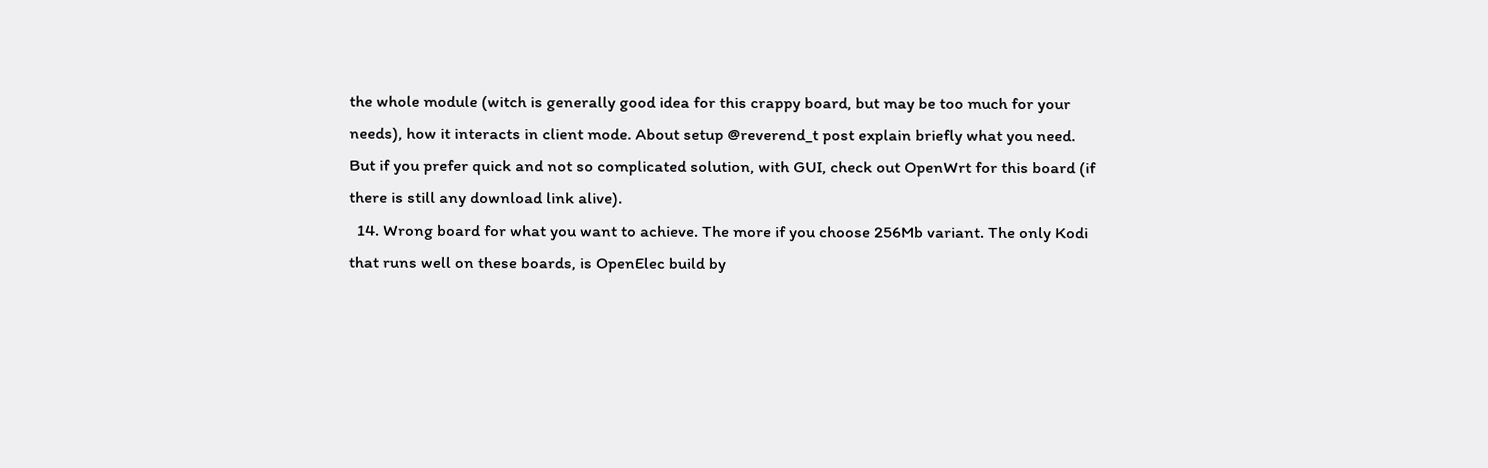the whole module (witch is generally good idea for this crappy board, but may be too much for your needs), how it interacts in client mode. About setup @reverend_t post explain briefly what you need. But if you prefer quick and not so complicated solution, with GUI, check out OpenWrt for this board (if there is still any download link alive).
  14. Wrong board for what you want to achieve. The more if you choose 256Mb variant. The only Kodi that runs well on these boards, is OpenElec build by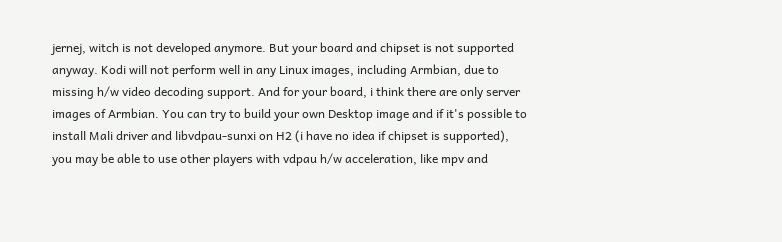jernej, witch is not developed anymore. But your board and chipset is not supported anyway. Kodi will not perform well in any Linux images, including Armbian, due to missing h/w video decoding support. And for your board, i think there are only server images of Armbian. You can try to build your own Desktop image and if it's possible to install Mali driver and libvdpau-sunxi on H2 (i have no idea if chipset is supported), you may be able to use other players with vdpau h/w acceleration, like mpv and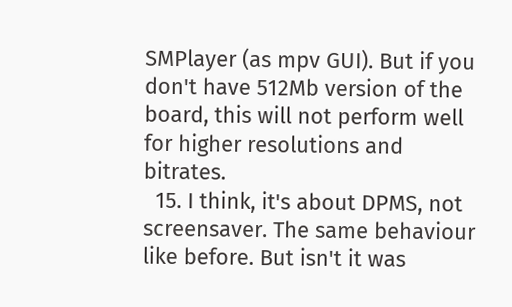SMPlayer (as mpv GUI). But if you don't have 512Mb version of the board, this will not perform well for higher resolutions and bitrates.
  15. I think, it's about DPMS, not screensaver. The same behaviour like before. But isn't it was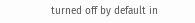turned off by default in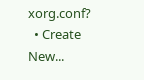xorg.conf?
  • Create New...